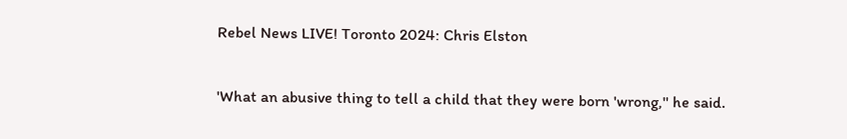Rebel News LIVE! Toronto 2024: Chris Elston

'What an abusive thing to tell a child that they were born 'wrong,'' he said.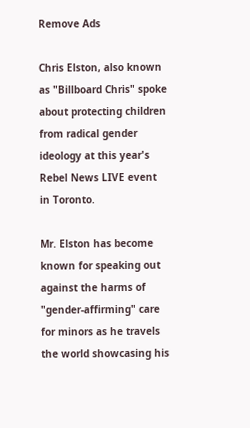Remove Ads

Chris Elston, also known as "Billboard Chris" spoke about protecting children from radical gender ideology at this year's Rebel News LIVE event in Toronto.

Mr. Elston has become known for speaking out against the harms of "gender-affirming" care for minors as he travels the world showcasing his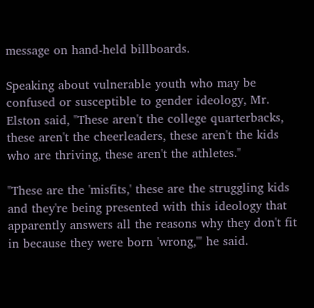message on hand-held billboards.

Speaking about vulnerable youth who may be confused or susceptible to gender ideology, Mr. Elston said, "These aren't the college quarterbacks, these aren't the cheerleaders, these aren't the kids who are thriving, these aren't the athletes."

"These are the 'misfits,' these are the struggling kids and they're being presented with this ideology that apparently answers all the reasons why they don't fit in because they were born 'wrong,'" he said.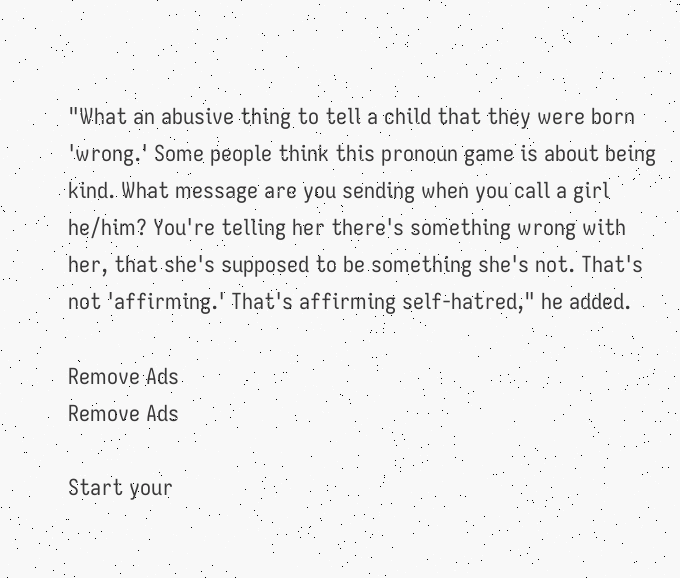"What an abusive thing to tell a child that they were born 'wrong.' Some people think this pronoun game is about being kind. What message are you sending when you call a girl he/him? You're telling her there's something wrong with her, that she's supposed to be something she's not. That's not 'affirming.' That's affirming self-hatred," he added.

Remove Ads
Remove Ads

Start your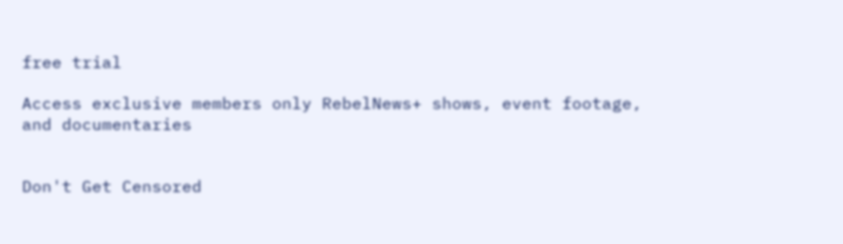free trial

Access exclusive members only RebelNews+ shows, event footage, and documentaries


Don't Get Censored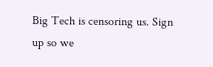Big Tech is censoring us. Sign up so we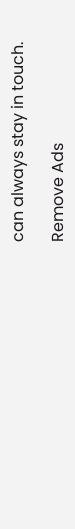can always stay in touch.

Remove Ads